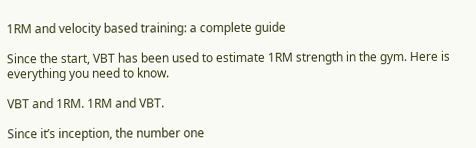1RM and velocity based training: a complete guide

Since the start, VBT has been used to estimate 1RM strength in the gym. Here is everything you need to know.

VBT and 1RM. 1RM and VBT.

Since it’s inception, the number one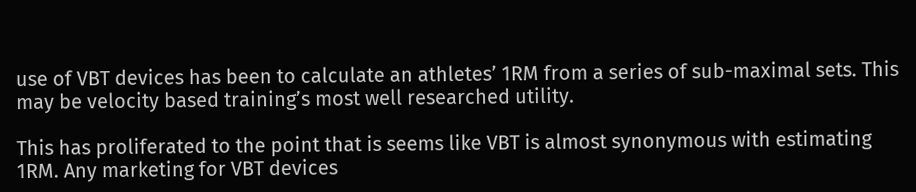use of VBT devices has been to calculate an athletes’ 1RM from a series of sub-maximal sets. This may be velocity based training’s most well researched utility.

This has proliferated to the point that is seems like VBT is almost synonymous with estimating 1RM. Any marketing for VBT devices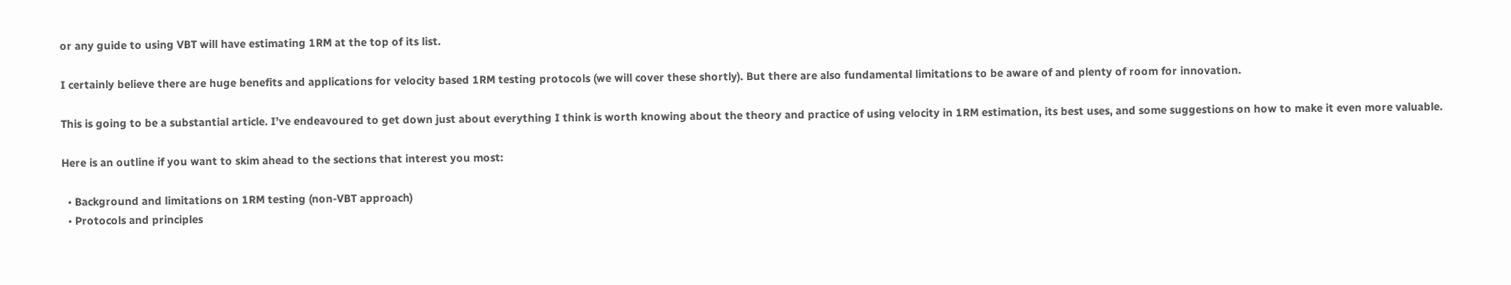or any guide to using VBT will have estimating 1RM at the top of its list.

I certainly believe there are huge benefits and applications for velocity based 1RM testing protocols (we will cover these shortly). But there are also fundamental limitations to be aware of and plenty of room for innovation.

This is going to be a substantial article. I’ve endeavoured to get down just about everything I think is worth knowing about the theory and practice of using velocity in 1RM estimation, its best uses, and some suggestions on how to make it even more valuable.

Here is an outline if you want to skim ahead to the sections that interest you most:

  • Background and limitations on 1RM testing (non-VBT approach)
  • Protocols and principles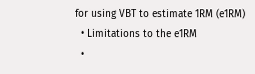for using VBT to estimate 1RM (e1RM)
  • Limitations to the e1RM
  •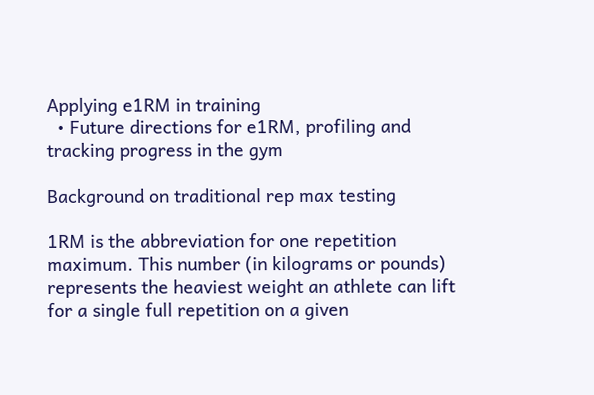Applying e1RM in training
  • Future directions for e1RM, profiling and tracking progress in the gym

Background on traditional rep max testing

1RM is the abbreviation for one repetition maximum. This number (in kilograms or pounds) represents the heaviest weight an athlete can lift for a single full repetition on a given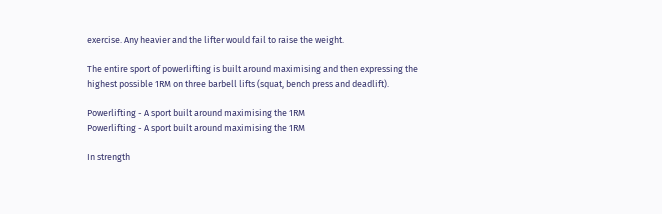exercise. Any heavier and the lifter would fail to raise the weight.

The entire sport of powerlifting is built around maximising and then expressing the highest possible 1RM on three barbell lifts (squat, bench press and deadlift).

Powerlifting - A sport built around maximising the 1RM
Powerlifting - A sport built around maximising the 1RM

In strength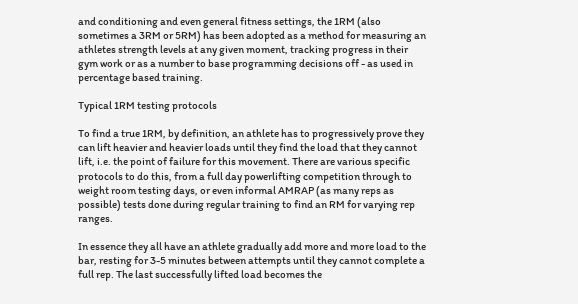and conditioning and even general fitness settings, the 1RM (also sometimes a 3RM or 5RM) has been adopted as a method for measuring an athletes strength levels at any given moment, tracking progress in their gym work or as a number to base programming decisions off - as used in percentage based training.

Typical 1RM testing protocols

To find a true 1RM, by definition, an athlete has to progressively prove they can lift heavier and heavier loads until they find the load that they cannot lift, i.e. the point of failure for this movement. There are various specific protocols to do this, from a full day powerlifting competition through to weight room testing days, or even informal AMRAP (as many reps as possible) tests done during regular training to find an RM for varying rep ranges.

In essence they all have an athlete gradually add more and more load to the bar, resting for 3-5 minutes between attempts until they cannot complete a full rep. The last successfully lifted load becomes the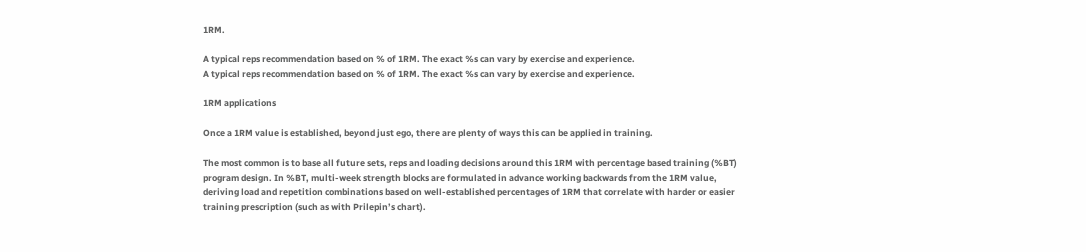1RM.

A typical reps recommendation based on % of 1RM. The exact %s can vary by exercise and experience.
A typical reps recommendation based on % of 1RM. The exact %s can vary by exercise and experience.

1RM applications

Once a 1RM value is established, beyond just ego, there are plenty of ways this can be applied in training.

The most common is to base all future sets, reps and loading decisions around this 1RM with percentage based training (%BT) program design. In %BT, multi-week strength blocks are formulated in advance working backwards from the 1RM value, deriving load and repetition combinations based on well-established percentages of 1RM that correlate with harder or easier training prescription (such as with Prilepin’s chart).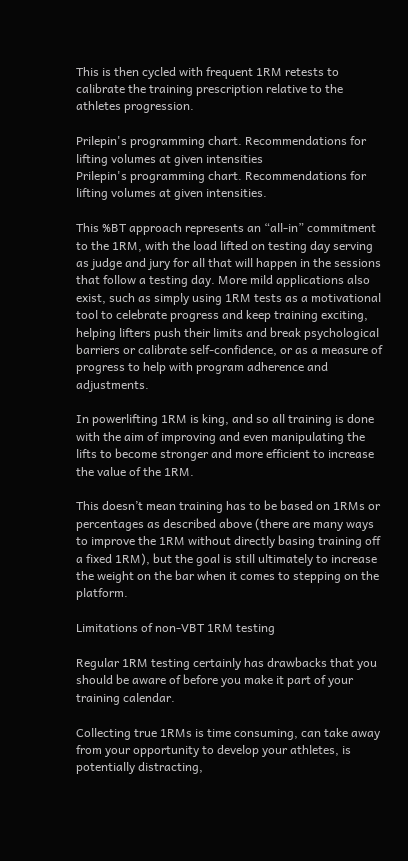This is then cycled with frequent 1RM retests to calibrate the training prescription relative to the athletes progression.

Prilepin's programming chart. Recommendations for lifting volumes at given intensities
Prilepin's programming chart. Recommendations for lifting volumes at given intensities.

This %BT approach represents an “all-in” commitment to the 1RM, with the load lifted on testing day serving as judge and jury for all that will happen in the sessions that follow a testing day. More mild applications also exist, such as simply using 1RM tests as a motivational tool to celebrate progress and keep training exciting, helping lifters push their limits and break psychological barriers or calibrate self-confidence, or as a measure of progress to help with program adherence and adjustments.

In powerlifting 1RM is king, and so all training is done with the aim of improving and even manipulating the lifts to become stronger and more efficient to increase the value of the 1RM.

This doesn’t mean training has to be based on 1RMs or percentages as described above (there are many ways to improve the 1RM without directly basing training off a fixed 1RM), but the goal is still ultimately to increase the weight on the bar when it comes to stepping on the platform.

Limitations of non-VBT 1RM testing

Regular 1RM testing certainly has drawbacks that you should be aware of before you make it part of your training calendar.

Collecting true 1RMs is time consuming, can take away from your opportunity to develop your athletes, is potentially distracting,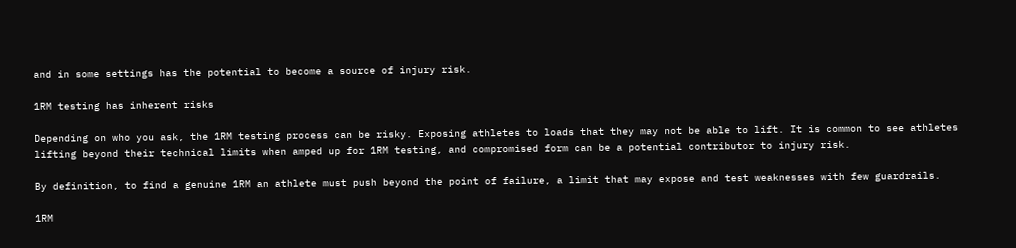and in some settings has the potential to become a source of injury risk.

1RM testing has inherent risks

Depending on who you ask, the 1RM testing process can be risky. Exposing athletes to loads that they may not be able to lift. It is common to see athletes lifting beyond their technical limits when amped up for 1RM testing, and compromised form can be a potential contributor to injury risk.

By definition, to find a genuine 1RM an athlete must push beyond the point of failure, a limit that may expose and test weaknesses with few guardrails.

1RM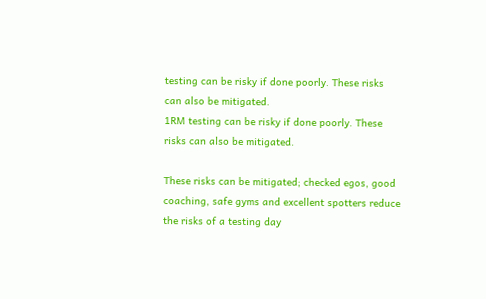testing can be risky if done poorly. These risks can also be mitigated.
1RM testing can be risky if done poorly. These risks can also be mitigated.

These risks can be mitigated; checked egos, good coaching, safe gyms and excellent spotters reduce the risks of a testing day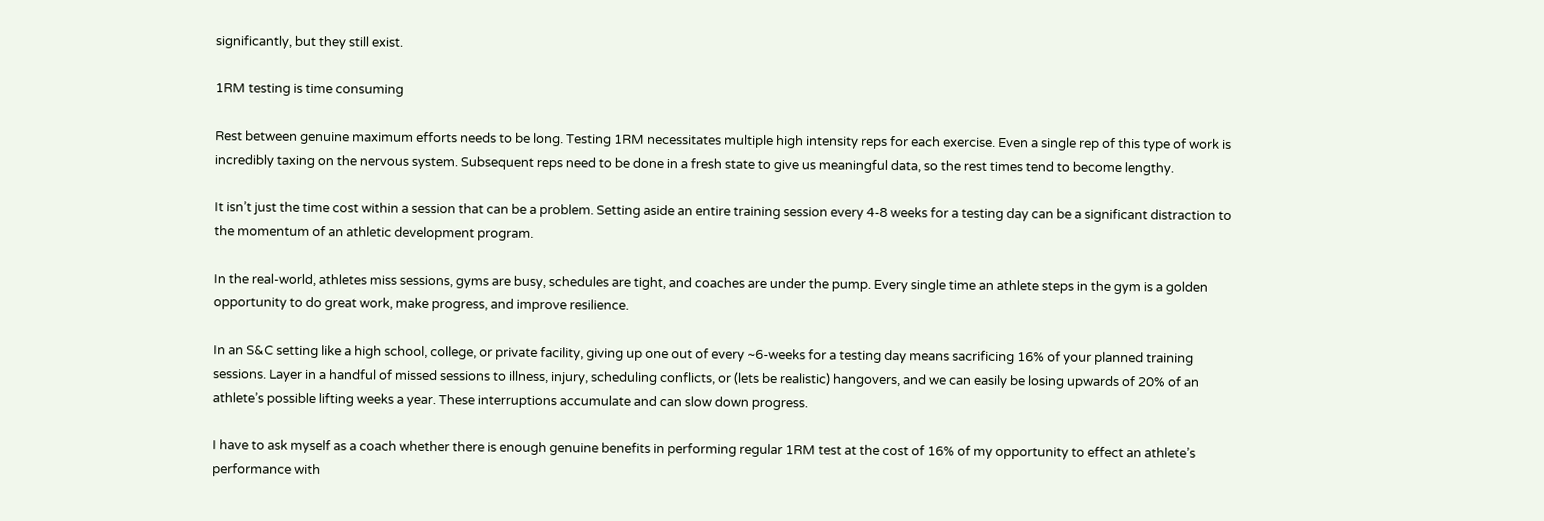significantly, but they still exist.

1RM testing is time consuming

Rest between genuine maximum efforts needs to be long. Testing 1RM necessitates multiple high intensity reps for each exercise. Even a single rep of this type of work is incredibly taxing on the nervous system. Subsequent reps need to be done in a fresh state to give us meaningful data, so the rest times tend to become lengthy.

It isn’t just the time cost within a session that can be a problem. Setting aside an entire training session every 4-8 weeks for a testing day can be a significant distraction to the momentum of an athletic development program.

In the real-world, athletes miss sessions, gyms are busy, schedules are tight, and coaches are under the pump. Every single time an athlete steps in the gym is a golden opportunity to do great work, make progress, and improve resilience.

In an S&C setting like a high school, college, or private facility, giving up one out of every ~6-weeks for a testing day means sacrificing 16% of your planned training sessions. Layer in a handful of missed sessions to illness, injury, scheduling conflicts, or (lets be realistic) hangovers, and we can easily be losing upwards of 20% of an athlete’s possible lifting weeks a year. These interruptions accumulate and can slow down progress.

I have to ask myself as a coach whether there is enough genuine benefits in performing regular 1RM test at the cost of 16% of my opportunity to effect an athlete’s performance with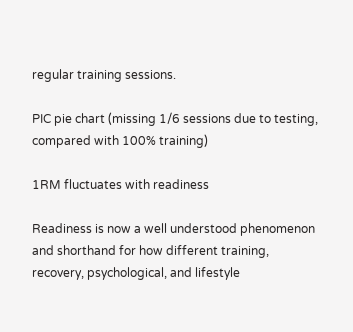regular training sessions.

PIC pie chart (missing 1/6 sessions due to testing, compared with 100% training)

1RM fluctuates with readiness

Readiness is now a well understood phenomenon and shorthand for how different training, recovery, psychological, and lifestyle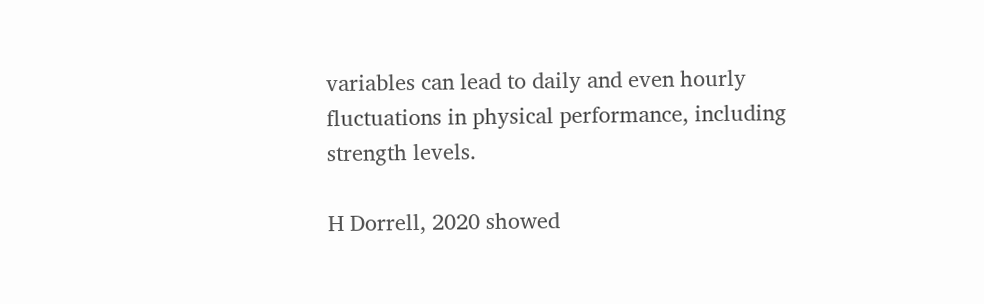variables can lead to daily and even hourly fluctuations in physical performance, including strength levels.

H Dorrell, 2020 showed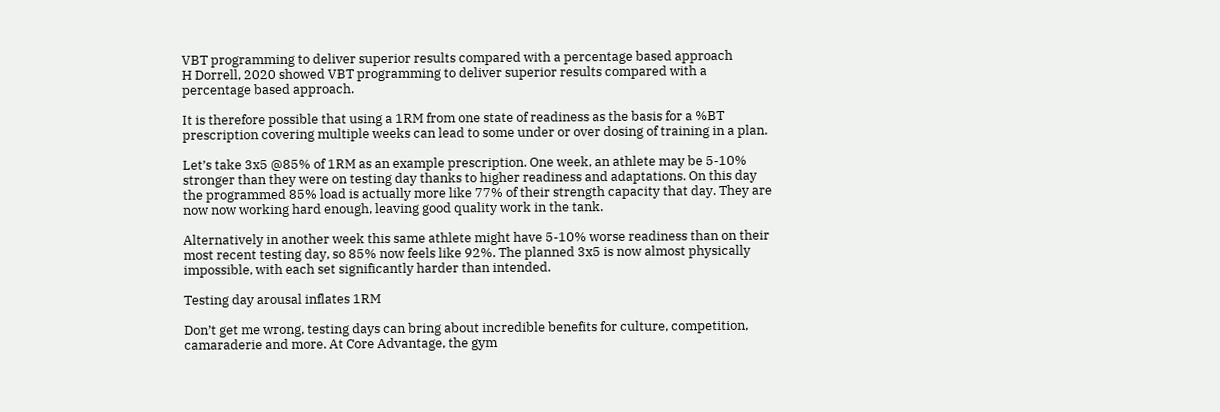VBT programming to deliver superior results compared with a percentage based approach
H Dorrell, 2020 showed VBT programming to deliver superior results compared with a percentage based approach.

It is therefore possible that using a 1RM from one state of readiness as the basis for a %BT prescription covering multiple weeks can lead to some under or over dosing of training in a plan.

Let’s take 3x5 @85% of 1RM as an example prescription. One week, an athlete may be 5-10% stronger than they were on testing day thanks to higher readiness and adaptations. On this day the programmed 85% load is actually more like 77% of their strength capacity that day. They are now now working hard enough, leaving good quality work in the tank.

Alternatively in another week this same athlete might have 5-10% worse readiness than on their most recent testing day, so 85% now feels like 92%. The planned 3x5 is now almost physically impossible, with each set significantly harder than intended.

Testing day arousal inflates 1RM

Don’t get me wrong, testing days can bring about incredible benefits for culture, competition, camaraderie and more. At Core Advantage, the gym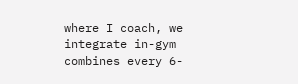where I coach, we integrate in-gym combines every 6-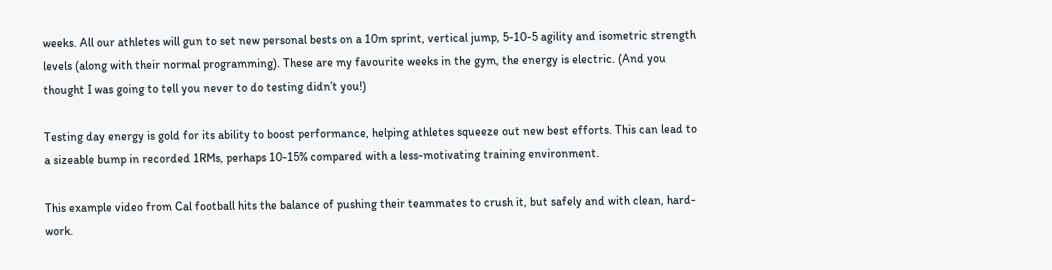weeks. All our athletes will gun to set new personal bests on a 10m sprint, vertical jump, 5-10-5 agility and isometric strength levels (along with their normal programming). These are my favourite weeks in the gym, the energy is electric. (And you thought I was going to tell you never to do testing didn’t you!)

Testing day energy is gold for its ability to boost performance, helping athletes squeeze out new best efforts. This can lead to a sizeable bump in recorded 1RMs, perhaps 10-15% compared with a less-motivating training environment.

This example video from Cal football hits the balance of pushing their teammates to crush it, but safely and with clean, hard-work.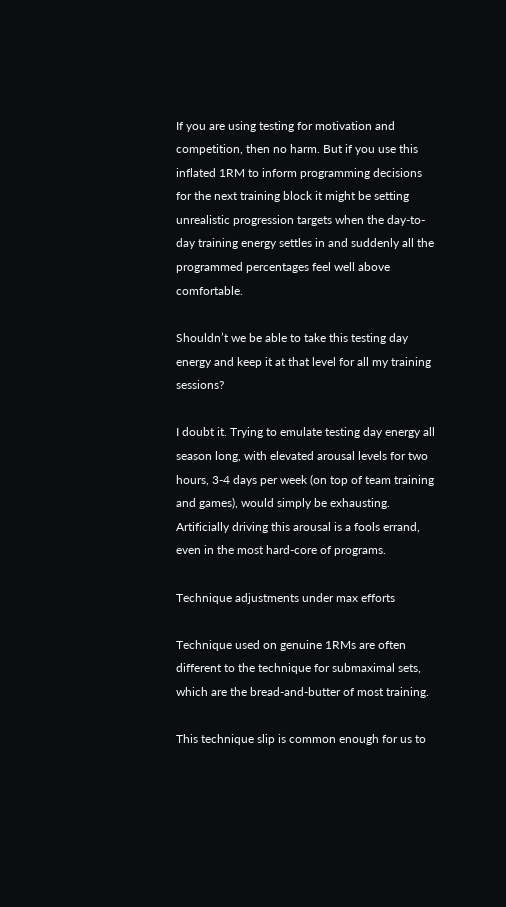If you are using testing for motivation and competition, then no harm. But if you use this inflated 1RM to inform programming decisions for the next training block it might be setting unrealistic progression targets when the day-to-day training energy settles in and suddenly all the programmed percentages feel well above comfortable.

Shouldn’t we be able to take this testing day energy and keep it at that level for all my training sessions?

I doubt it. Trying to emulate testing day energy all season long, with elevated arousal levels for two hours, 3-4 days per week (on top of team training and games), would simply be exhausting. Artificially driving this arousal is a fools errand, even in the most hard-core of programs.

Technique adjustments under max efforts

Technique used on genuine 1RMs are often different to the technique for submaximal sets, which are the bread-and-butter of most training.

This technique slip is common enough for us to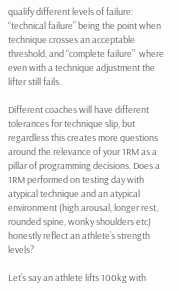qualify different levels of failure: “technical failure” being the point when technique crosses an acceptable threshold, and “complete failure”  where even with a technique adjustment the lifter still fails.

Different coaches will have different tolerances for technique slip, but regardless this creates more questions around the relevance of your 1RM as a pillar of programming decisions. Does a 1RM performed on testing day with atypical technique and an atypical environment (high arousal, longer rest, rounded spine, wonky shoulders etc) honestly reflect an athlete’s strength levels?

Let’s say an athlete lifts 100kg with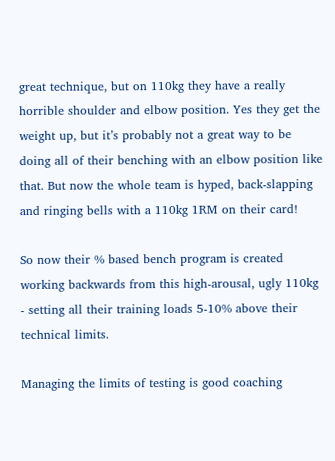great technique, but on 110kg they have a really horrible shoulder and elbow position. Yes they get the weight up, but it’s probably not a great way to be doing all of their benching with an elbow position like that. But now the whole team is hyped, back-slapping and ringing bells with a 110kg 1RM on their card!

So now their % based bench program is created working backwards from this high-arousal, ugly 110kg - setting all their training loads 5-10% above their technical limits.

Managing the limits of testing is good coaching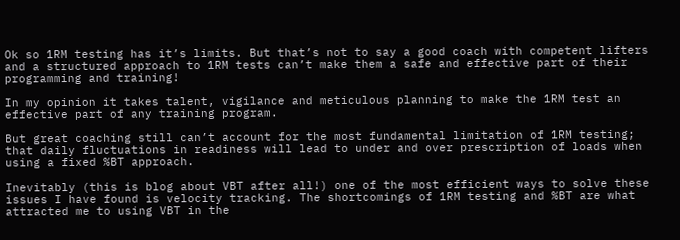Ok so 1RM testing has it’s limits. But that’s not to say a good coach with competent lifters and a structured approach to 1RM tests can’t make them a safe and effective part of their programming and training!

In my opinion it takes talent, vigilance and meticulous planning to make the 1RM test an effective part of any training program.

But great coaching still can’t account for the most fundamental limitation of 1RM testing; that daily fluctuations in readiness will lead to under and over prescription of loads when using a fixed %BT approach.

Inevitably (this is blog about VBT after all!) one of the most efficient ways to solve these issues I have found is velocity tracking. The shortcomings of 1RM testing and %BT are what attracted me to using VBT in the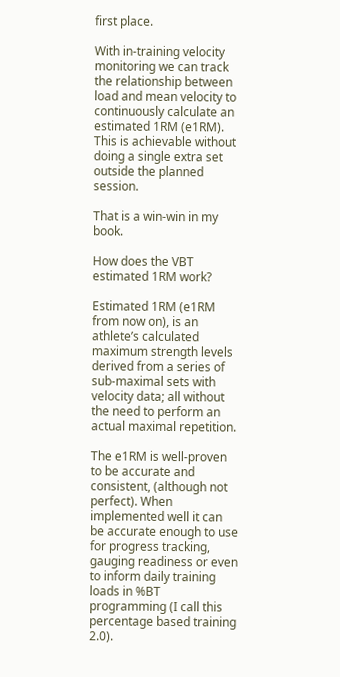first place.

With in-training velocity monitoring we can track the relationship between load and mean velocity to continuously calculate an estimated 1RM (e1RM). This is achievable without doing a single extra set outside the planned session.

That is a win-win in my book.

How does the VBT estimated 1RM work?

Estimated 1RM (e1RM from now on), is an athlete’s calculated maximum strength levels derived from a series of sub-maximal sets with velocity data; all without the need to perform an actual maximal repetition.

The e1RM is well-proven to be accurate and consistent, (although not perfect). When implemented well it can be accurate enough to use for progress tracking, gauging readiness or even to inform daily training loads in %BT programming (I call this percentage based training 2.0).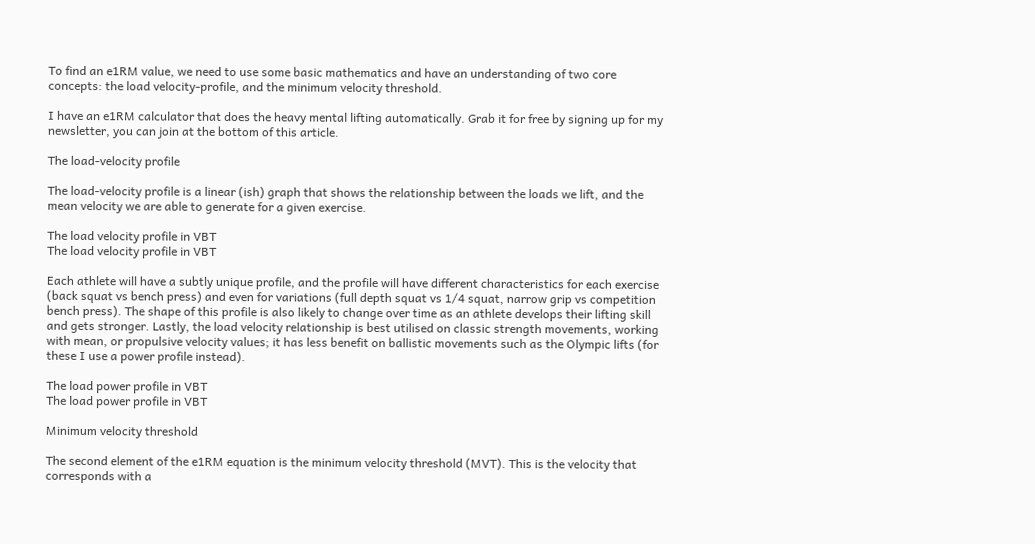To find an e1RM value, we need to use some basic mathematics and have an understanding of two core concepts: the load velocity-profile, and the minimum velocity threshold.

I have an e1RM calculator that does the heavy mental lifting automatically. Grab it for free by signing up for my newsletter, you can join at the bottom of this article.

The load-velocity profile

The load-velocity profile is a linear (ish) graph that shows the relationship between the loads we lift, and the mean velocity we are able to generate for a given exercise.

The load velocity profile in VBT
The load velocity profile in VBT

Each athlete will have a subtly unique profile, and the profile will have different characteristics for each exercise (back squat vs bench press) and even for variations (full depth squat vs 1/4 squat, narrow grip vs competition bench press). The shape of this profile is also likely to change over time as an athlete develops their lifting skill and gets stronger. Lastly, the load velocity relationship is best utilised on classic strength movements, working with mean, or propulsive velocity values; it has less benefit on ballistic movements such as the Olympic lifts (for these I use a power profile instead).

The load power profile in VBT
The load power profile in VBT

Minimum velocity threshold

The second element of the e1RM equation is the minimum velocity threshold (MVT). This is the velocity that corresponds with a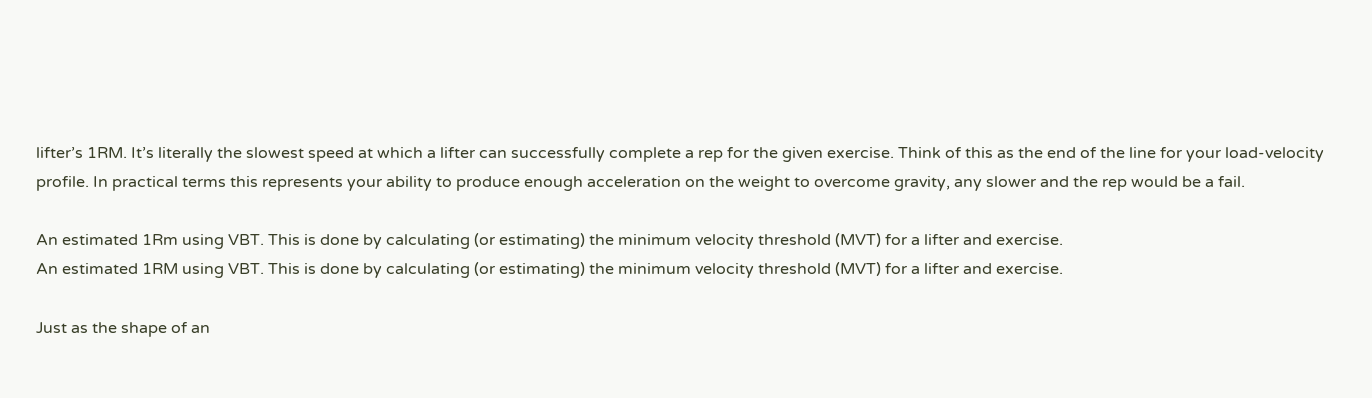lifter’s 1RM. It’s literally the slowest speed at which a lifter can successfully complete a rep for the given exercise. Think of this as the end of the line for your load-velocity profile. In practical terms this represents your ability to produce enough acceleration on the weight to overcome gravity, any slower and the rep would be a fail.

An estimated 1Rm using VBT. This is done by calculating (or estimating) the minimum velocity threshold (MVT) for a lifter and exercise.
An estimated 1RM using VBT. This is done by calculating (or estimating) the minimum velocity threshold (MVT) for a lifter and exercise.

Just as the shape of an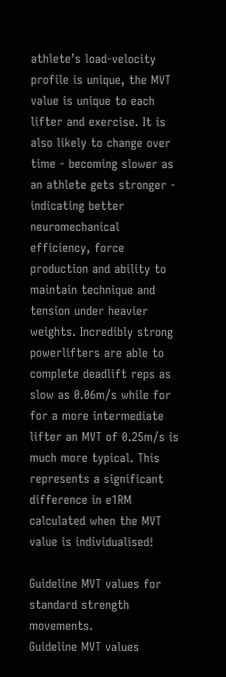athlete’s load-velocity profile is unique, the MVT value is unique to each lifter and exercise. It is also likely to change over time - becoming slower as an athlete gets stronger - indicating better neuromechanical efficiency, force production and ability to maintain technique and tension under heavier weights. Incredibly strong powerlifters are able to complete deadlift reps as slow as 0.06m/s while for for a more intermediate lifter an MVT of 0.25m/s is much more typical. This represents a significant difference in e1RM calculated when the MVT value is individualised!

Guideline MVT values for standard strength movements.
Guideline MVT values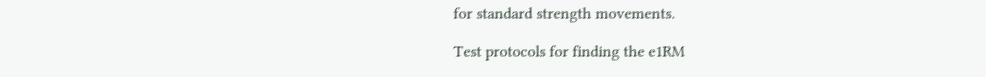for standard strength movements.

Test protocols for finding the e1RM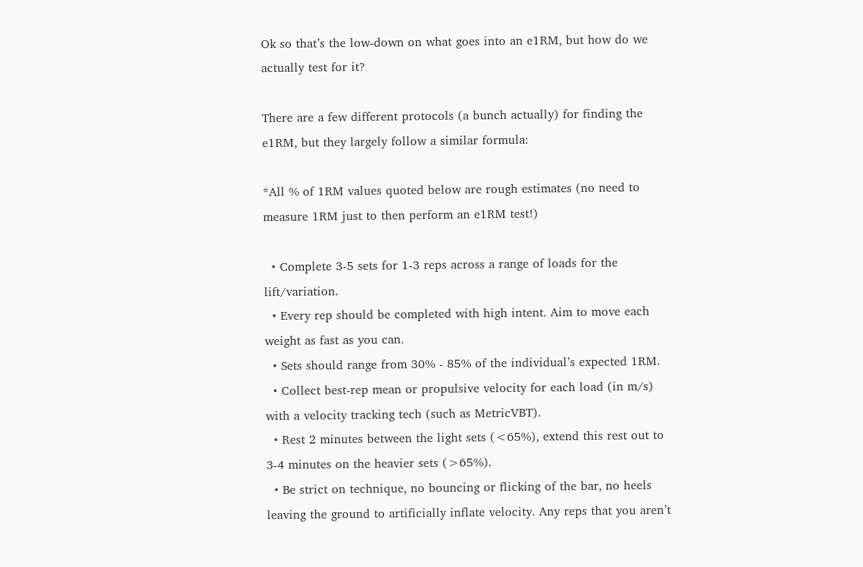Ok so that’s the low-down on what goes into an e1RM, but how do we actually test for it?

There are a few different protocols (a bunch actually) for finding the e1RM, but they largely follow a similar formula:

*All % of 1RM values quoted below are rough estimates (no need to measure 1RM just to then perform an e1RM test!)

  • Complete 3-5 sets for 1-3 reps across a range of loads for the lift/variation.
  • Every rep should be completed with high intent. Aim to move each weight as fast as you can.
  • Sets should range from 30% - 85% of the individual’s expected 1RM.
  • Collect best-rep mean or propulsive velocity for each load (in m/s) with a velocity tracking tech (such as MetricVBT).
  • Rest 2 minutes between the light sets (<65%), extend this rest out to 3-4 minutes on the heavier sets (>65%).
  • Be strict on technique, no bouncing or flicking of the bar, no heels leaving the ground to artificially inflate velocity. Any reps that you aren’t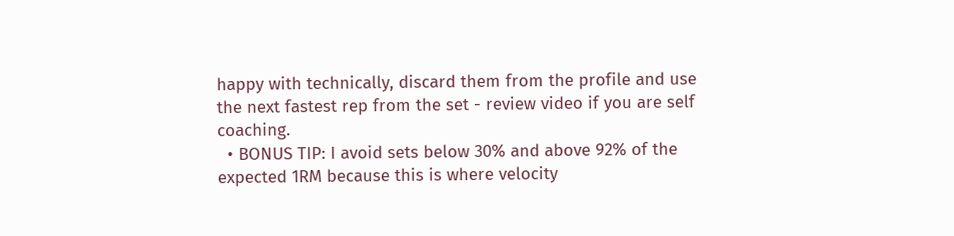happy with technically, discard them from the profile and use the next fastest rep from the set - review video if you are self coaching.
  • BONUS TIP: I avoid sets below 30% and above 92% of the expected 1RM because this is where velocity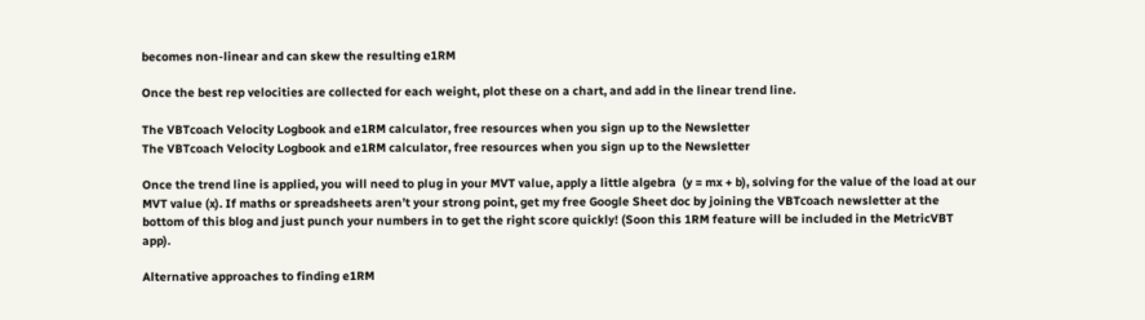becomes non-linear and can skew the resulting e1RM

Once the best rep velocities are collected for each weight, plot these on a chart, and add in the linear trend line.

The VBTcoach Velocity Logbook and e1RM calculator, free resources when you sign up to the Newsletter
The VBTcoach Velocity Logbook and e1RM calculator, free resources when you sign up to the Newsletter

Once the trend line is applied, you will need to plug in your MVT value, apply a little algebra  (y = mx + b), solving for the value of the load at our MVT value (x). If maths or spreadsheets aren’t your strong point, get my free Google Sheet doc by joining the VBTcoach newsletter at the bottom of this blog and just punch your numbers in to get the right score quickly! (Soon this 1RM feature will be included in the MetricVBT app).

Alternative approaches to finding e1RM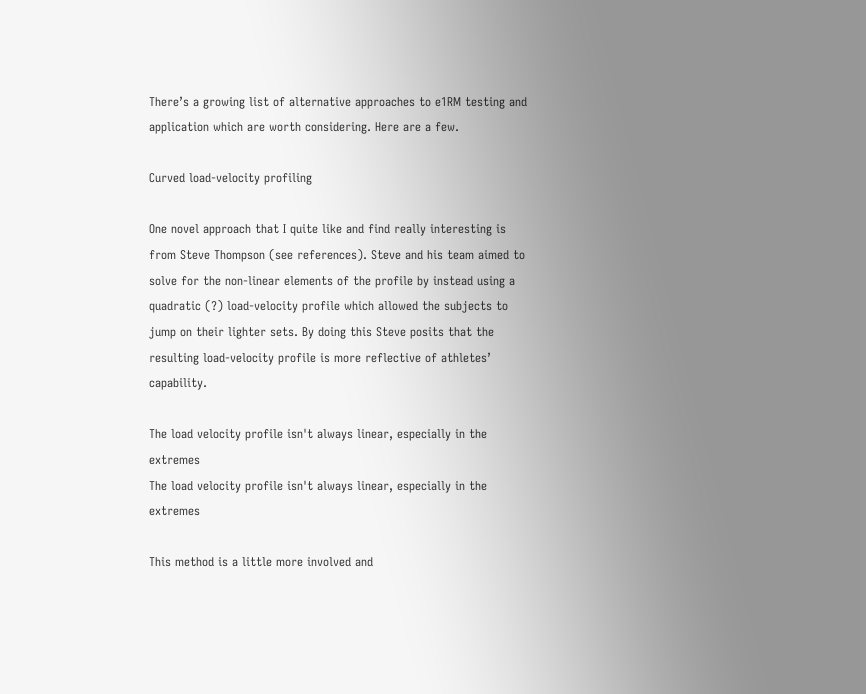There’s a growing list of alternative approaches to e1RM testing and application which are worth considering. Here are a few.

Curved load-velocity profiling

One novel approach that I quite like and find really interesting is from Steve Thompson (see references). Steve and his team aimed to solve for the non-linear elements of the profile by instead using a quadratic (?) load-velocity profile which allowed the subjects to jump on their lighter sets. By doing this Steve posits that the resulting load-velocity profile is more reflective of athletes’ capability.

The load velocity profile isn't always linear, especially in the extremes
The load velocity profile isn't always linear, especially in the extremes

This method is a little more involved and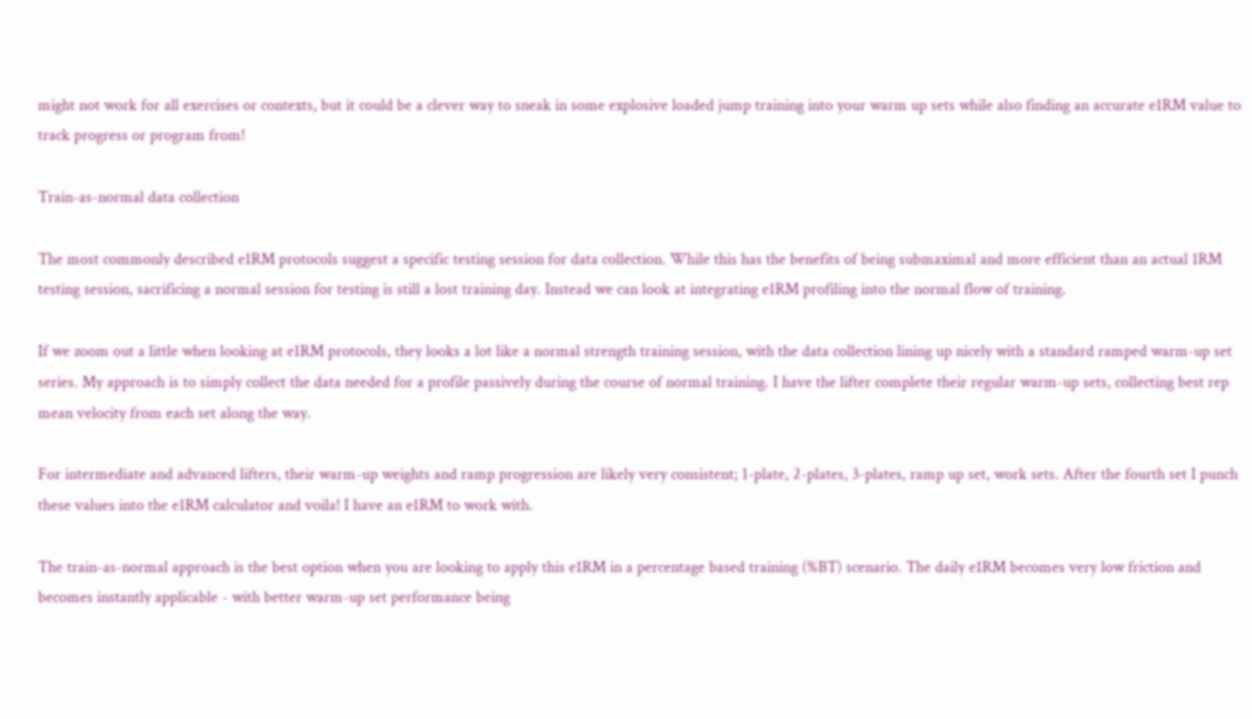might not work for all exercises or contexts, but it could be a clever way to sneak in some explosive loaded jump training into your warm up sets while also finding an accurate e1RM value to track progress or program from!

Train-as-normal data collection

The most commonly described e1RM protocols suggest a specific testing session for data collection. While this has the benefits of being submaximal and more efficient than an actual 1RM testing session, sacrificing a normal session for testing is still a lost training day. Instead we can look at integrating e1RM profiling into the normal flow of training.

If we zoom out a little when looking at e1RM protocols, they looks a lot like a normal strength training session, with the data collection lining up nicely with a standard ramped warm-up set series. My approach is to simply collect the data needed for a profile passively during the course of normal training. I have the lifter complete their regular warm-up sets, collecting best rep mean velocity from each set along the way.

For intermediate and advanced lifters, their warm-up weights and ramp progression are likely very consistent; 1-plate, 2-plates, 3-plates, ramp up set, work sets. After the fourth set I punch these values into the e1RM calculator and voila! I have an e1RM to work with.

The train-as-normal approach is the best option when you are looking to apply this e1RM in a percentage based training (%BT) scenario. The daily e1RM becomes very low friction and becomes instantly applicable - with better warm-up set performance being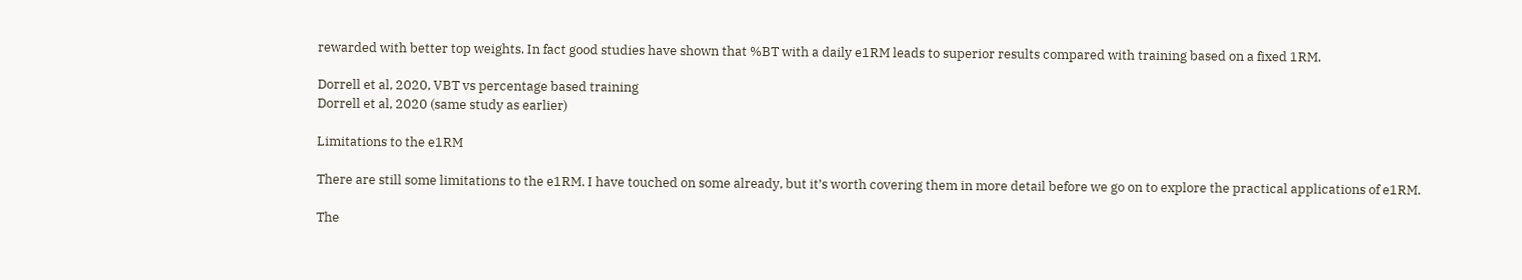rewarded with better top weights. In fact good studies have shown that %BT with a daily e1RM leads to superior results compared with training based on a fixed 1RM.

Dorrell et al, 2020, VBT vs percentage based training
Dorrell et al, 2020 (same study as earlier)

Limitations to the e1RM

There are still some limitations to the e1RM. I have touched on some already, but it’s worth covering them in more detail before we go on to explore the practical applications of e1RM.

The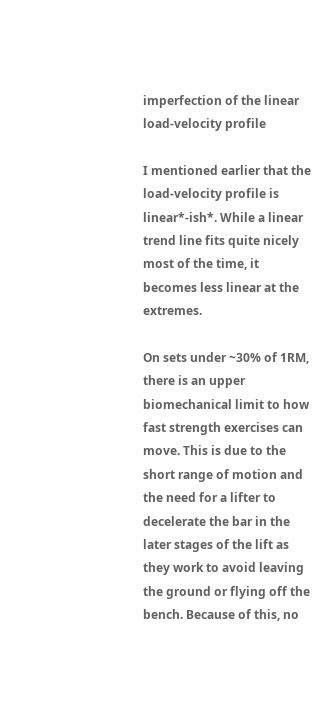imperfection of the linear load-velocity profile

I mentioned earlier that the load-velocity profile is linear*-ish*. While a linear trend line fits quite nicely most of the time, it becomes less linear at the extremes.

On sets under ~30% of 1RM, there is an upper biomechanical limit to how fast strength exercises can move. This is due to the short range of motion and the need for a lifter to decelerate the bar in the later stages of the lift as they work to avoid leaving the ground or flying off the bench. Because of this, no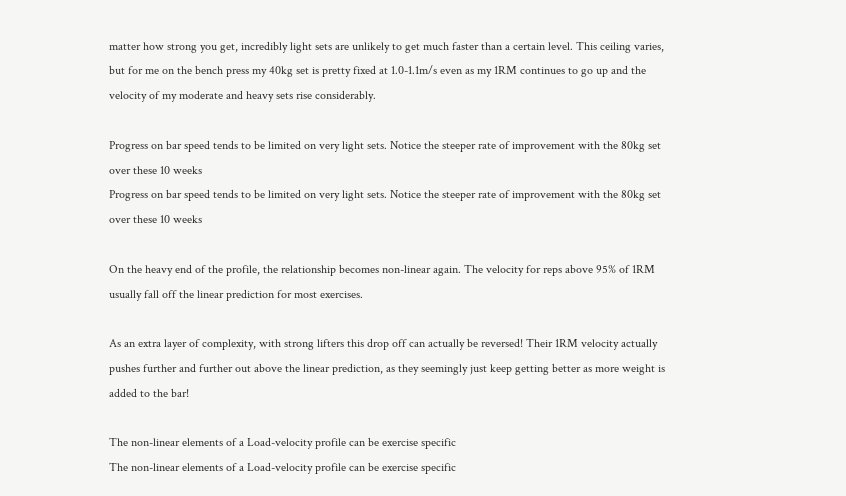matter how strong you get, incredibly light sets are unlikely to get much faster than a certain level. This ceiling varies, but for me on the bench press my 40kg set is pretty fixed at 1.0-1.1m/s even as my 1RM continues to go up and the velocity of my moderate and heavy sets rise considerably.

Progress on bar speed tends to be limited on very light sets. Notice the steeper rate of improvement with the 80kg set over these 10 weeks
Progress on bar speed tends to be limited on very light sets. Notice the steeper rate of improvement with the 80kg set over these 10 weeks

On the heavy end of the profile, the relationship becomes non-linear again. The velocity for reps above 95% of 1RM usually fall off the linear prediction for most exercises.

As an extra layer of complexity, with strong lifters this drop off can actually be reversed! Their 1RM velocity actually pushes further and further out above the linear prediction, as they seemingly just keep getting better as more weight is added to the bar!

The non-linear elements of a Load-velocity profile can be exercise specific
The non-linear elements of a Load-velocity profile can be exercise specific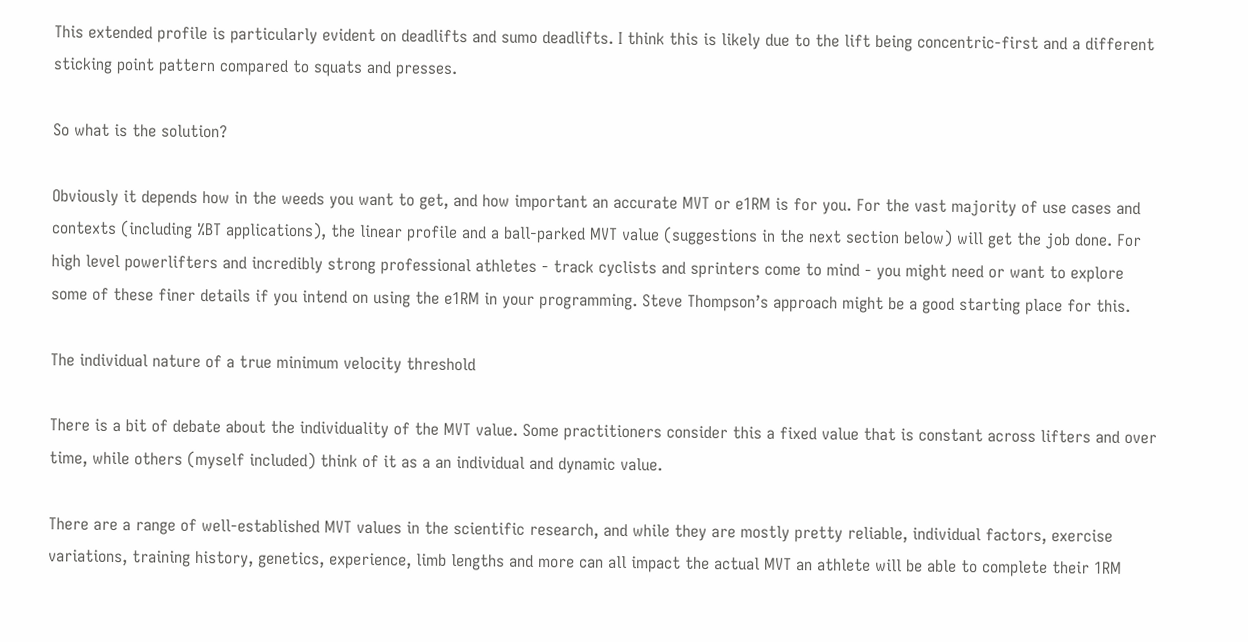This extended profile is particularly evident on deadlifts and sumo deadlifts. I think this is likely due to the lift being concentric-first and a different sticking point pattern compared to squats and presses.

So what is the solution?

Obviously it depends how in the weeds you want to get, and how important an accurate MVT or e1RM is for you. For the vast majority of use cases and contexts (including %BT applications), the linear profile and a ball-parked MVT value (suggestions in the next section below) will get the job done. For high level powerlifters and incredibly strong professional athletes - track cyclists and sprinters come to mind - you might need or want to explore some of these finer details if you intend on using the e1RM in your programming. Steve Thompson’s approach might be a good starting place for this.

The individual nature of a true minimum velocity threshold

There is a bit of debate about the individuality of the MVT value. Some practitioners consider this a fixed value that is constant across lifters and over time, while others (myself included) think of it as a an individual and dynamic value.

There are a range of well-established MVT values in the scientific research, and while they are mostly pretty reliable, individual factors, exercise variations, training history, genetics, experience, limb lengths and more can all impact the actual MVT an athlete will be able to complete their 1RM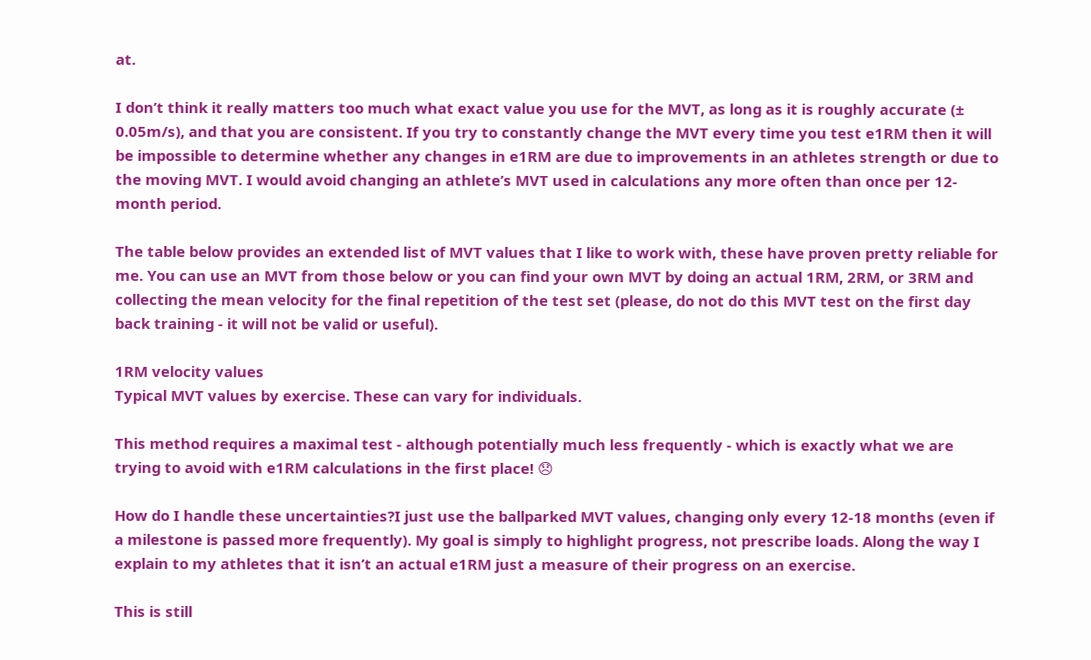at.

I don’t think it really matters too much what exact value you use for the MVT, as long as it is roughly accurate (± 0.05m/s), and that you are consistent. If you try to constantly change the MVT every time you test e1RM then it will be impossible to determine whether any changes in e1RM are due to improvements in an athletes strength or due to the moving MVT. I would avoid changing an athlete’s MVT used in calculations any more often than once per 12-month period.

The table below provides an extended list of MVT values that I like to work with, these have proven pretty reliable for me. You can use an MVT from those below or you can find your own MVT by doing an actual 1RM, 2RM, or 3RM and collecting the mean velocity for the final repetition of the test set (please, do not do this MVT test on the first day back training - it will not be valid or useful).

1RM velocity values
Typical MVT values by exercise. These can vary for individuals.

This method requires a maximal test - although potentially much less frequently - which is exactly what we are trying to avoid with e1RM calculations in the first place! 😞

How do I handle these uncertainties?I just use the ballparked MVT values, changing only every 12-18 months (even if a milestone is passed more frequently). My goal is simply to highlight progress, not prescribe loads. Along the way I explain to my athletes that it isn’t an actual e1RM just a measure of their progress on an exercise.

This is still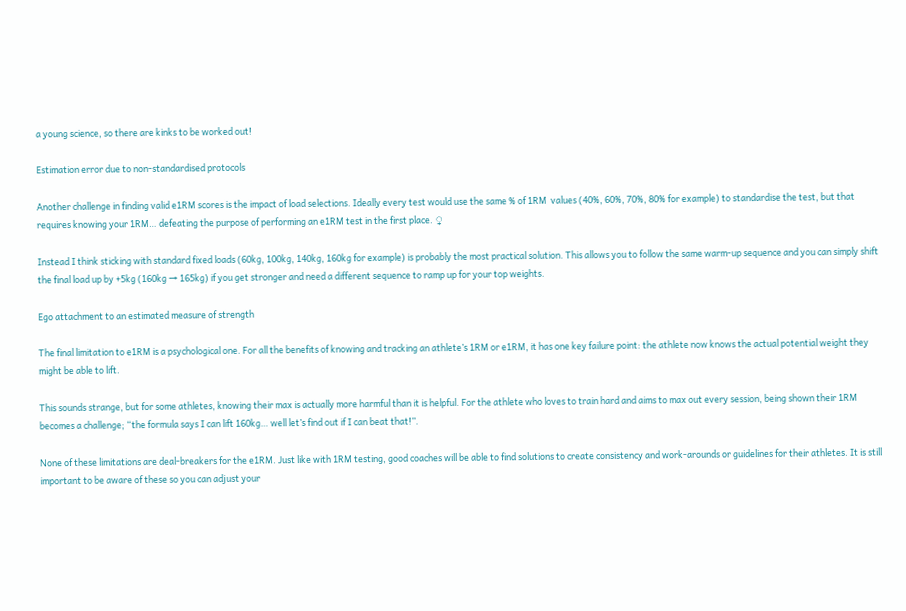a young science, so there are kinks to be worked out!

Estimation error due to non-standardised protocols

Another challenge in finding valid e1RM scores is the impact of load selections. Ideally every test would use the same % of 1RM  values (40%, 60%, 70%, 80% for example) to standardise the test, but that requires knowing your 1RM… defeating the purpose of performing an e1RM test in the first place. ♀

Instead I think sticking with standard fixed loads (60kg, 100kg, 140kg, 160kg for example) is probably the most practical solution. This allows you to follow the same warm-up sequence and you can simply shift the final load up by +5kg (160kg → 165kg) if you get stronger and need a different sequence to ramp up for your top weights.

Ego attachment to an estimated measure of strength

The final limitation to e1RM is a psychological one. For all the benefits of knowing and tracking an athlete’s 1RM or e1RM, it has one key failure point: the athlete now knows the actual potential weight they might be able to lift.

This sounds strange, but for some athletes, knowing their max is actually more harmful than it is helpful. For the athlete who loves to train hard and aims to max out every session, being shown their 1RM becomes a challenge; “the formula says I can lift 160kg… well let’s find out if I can beat that!”.

None of these limitations are deal-breakers for the e1RM. Just like with 1RM testing, good coaches will be able to find solutions to create consistency and work-arounds or guidelines for their athletes. It is still important to be aware of these so you can adjust your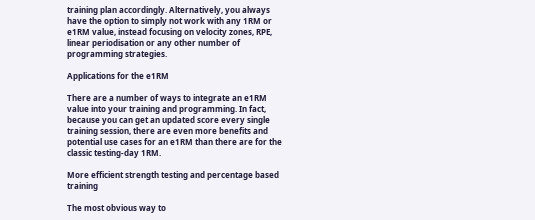training plan accordingly. Alternatively, you always have the option to simply not work with any 1RM or e1RM value, instead focusing on velocity zones, RPE, linear periodisation or any other number of programming strategies.

Applications for the e1RM

There are a number of ways to integrate an e1RM value into your training and programming. In fact, because you can get an updated score every single training session, there are even more benefits and potential use cases for an e1RM than there are for the classic testing-day 1RM.

More efficient strength testing and percentage based training

The most obvious way to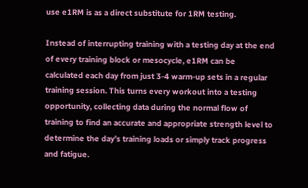use e1RM is as a direct substitute for 1RM testing.

Instead of interrupting training with a testing day at the end of every training block or mesocycle, e1RM can be calculated each day from just 3-4 warm-up sets in a regular training session. This turns every workout into a testing opportunity, collecting data during the normal flow of training to find an accurate and appropriate strength level to determine the day’s training loads or simply track progress and fatigue.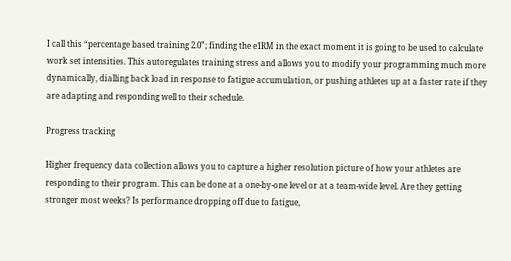I call this “percentage based training 2.0”; finding the e1RM in the exact moment it is going to be used to calculate work set intensities. This autoregulates training stress and allows you to modify your programming much more dynamically, dialling back load in response to fatigue accumulation, or pushing athletes up at a faster rate if they are adapting and responding well to their schedule.

Progress tracking

Higher frequency data collection allows you to capture a higher resolution picture of how your athletes are responding to their program. This can be done at a one-by-one level or at a team-wide level. Are they getting stronger most weeks? Is performance dropping off due to fatigue,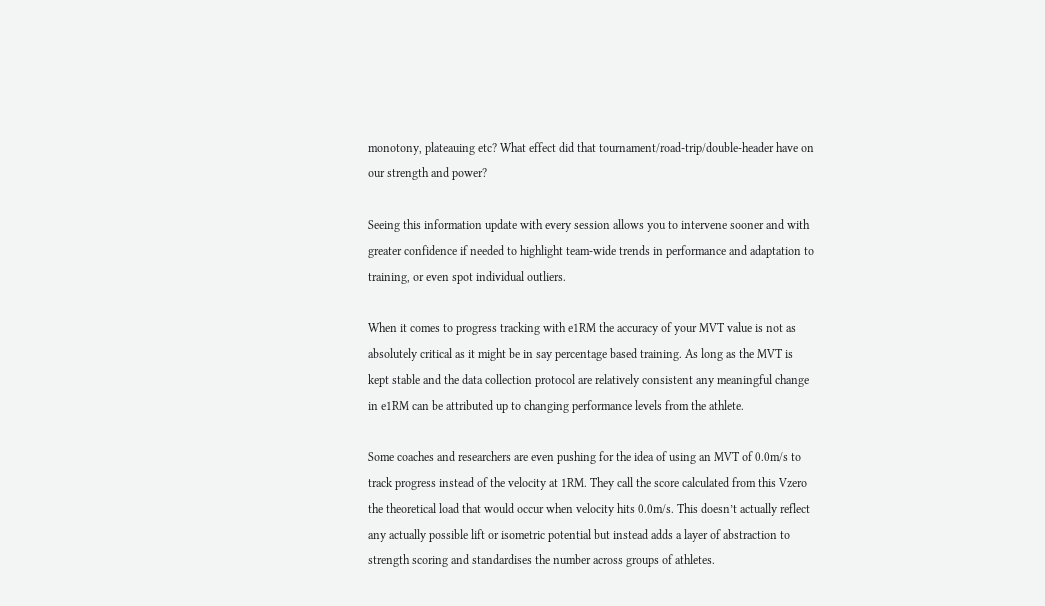monotony, plateauing etc? What effect did that tournament/road-trip/double-header have on our strength and power?

Seeing this information update with every session allows you to intervene sooner and with greater confidence if needed to highlight team-wide trends in performance and adaptation to training, or even spot individual outliers.

When it comes to progress tracking with e1RM the accuracy of your MVT value is not as absolutely critical as it might be in say percentage based training. As long as the MVT is kept stable and the data collection protocol are relatively consistent any meaningful change in e1RM can be attributed up to changing performance levels from the athlete.

Some coaches and researchers are even pushing for the idea of using an MVT of 0.0m/s to track progress instead of the velocity at 1RM. They call the score calculated from this Vzero the theoretical load that would occur when velocity hits 0.0m/s. This doesn’t actually reflect any actually possible lift or isometric potential but instead adds a layer of abstraction to strength scoring and standardises the number across groups of athletes.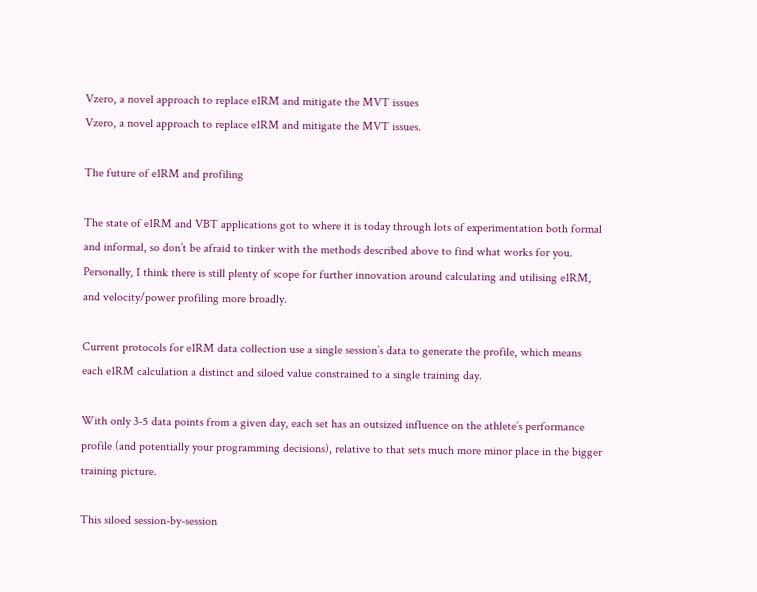Vzero, a novel approach to replace e1RM and mitigate the MVT issues
Vzero, a novel approach to replace e1RM and mitigate the MVT issues.

The future of e1RM and profiling

The state of e1RM and VBT applications got to where it is today through lots of experimentation both formal and informal, so don’t be afraid to tinker with the methods described above to find what works for you. Personally, I think there is still plenty of scope for further innovation around calculating and utilising e1RM, and velocity/power profiling more broadly.

Current protocols for e1RM data collection use a single session’s data to generate the profile, which means each e1RM calculation a distinct and siloed value constrained to a single training day.

With only 3-5 data points from a given day, each set has an outsized influence on the athlete’s performance profile (and potentially your programming decisions), relative to that sets much more minor place in the bigger training picture.

This siloed session-by-session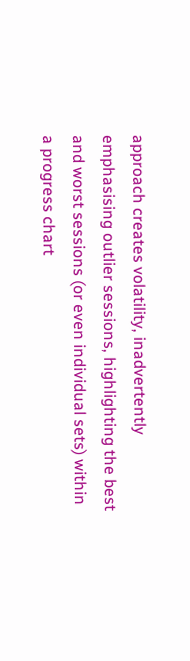approach creates volatility, inadvertently emphasising outlier sessions, highlighting the best and worst sessions (or even individual sets) within a progress chart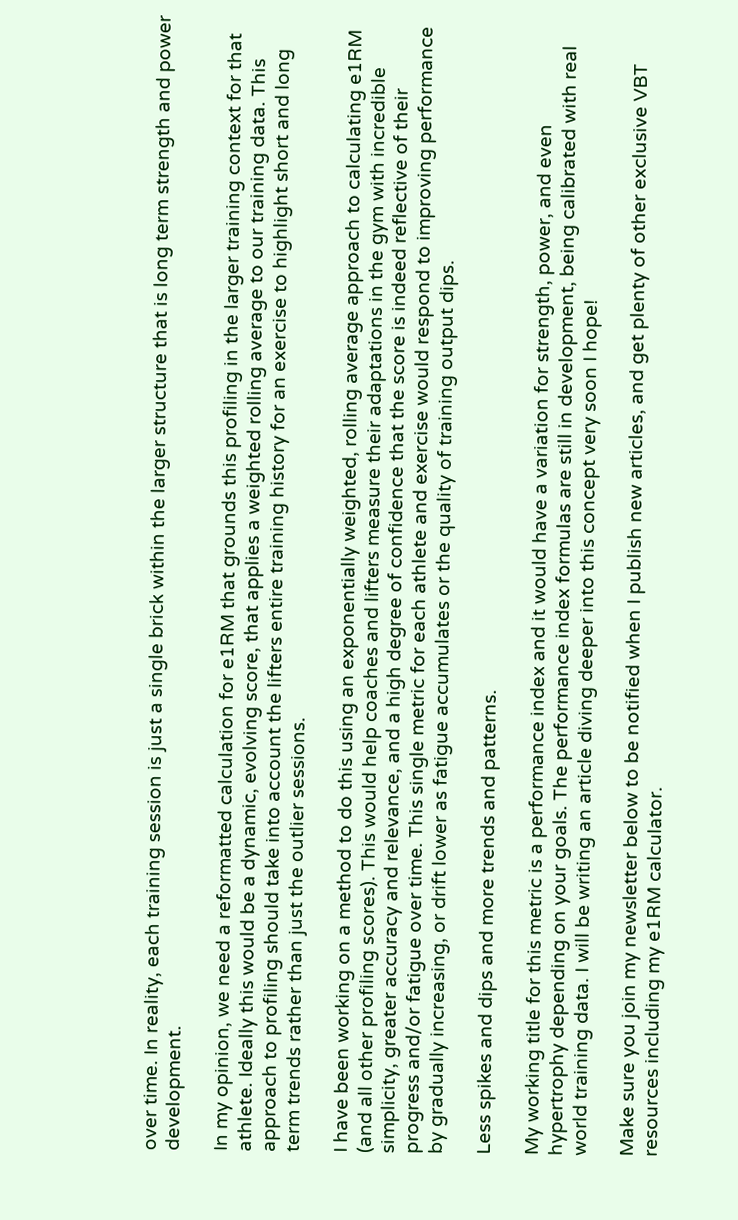over time. In reality, each training session is just a single brick within the larger structure that is long term strength and power development.

In my opinion, we need a reformatted calculation for e1RM that grounds this profiling in the larger training context for that athlete. Ideally this would be a dynamic, evolving score, that applies a weighted rolling average to our training data. This approach to profiling should take into account the lifters entire training history for an exercise to highlight short and long term trends rather than just the outlier sessions.

I have been working on a method to do this using an exponentially weighted, rolling average approach to calculating e1RM (and all other profiling scores). This would help coaches and lifters measure their adaptations in the gym with incredible simplicity, greater accuracy and relevance, and a high degree of confidence that the score is indeed reflective of their progress and/or fatigue over time. This single metric for each athlete and exercise would respond to improving performance by gradually increasing, or drift lower as fatigue accumulates or the quality of training output dips.

Less spikes and dips and more trends and patterns.

My working title for this metric is a performance index and it would have a variation for strength, power, and even hypertrophy depending on your goals. The performance index formulas are still in development, being calibrated with real world training data. I will be writing an article diving deeper into this concept very soon I hope!

Make sure you join my newsletter below to be notified when I publish new articles, and get plenty of other exclusive VBT resources including my e1RM calculator.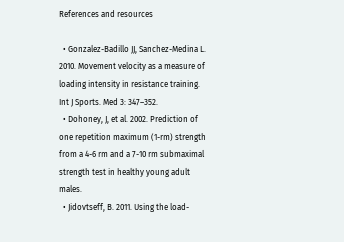References and resources

  • Gonzalez-Badillo JJ, Sanchez-Medina L. 2010. Movement velocity as a measure of loading intensity in resistance training. Int J Sports. Med 3: 347–352.
  • Dohoney, J, et al. 2002. Prediction of one repetition maximum (1-rm) strength from a 4-6 rm and a 7-10 rm submaximal strength test in healthy young adult males.
  • Jidovtseff, B. 2011. Using the load-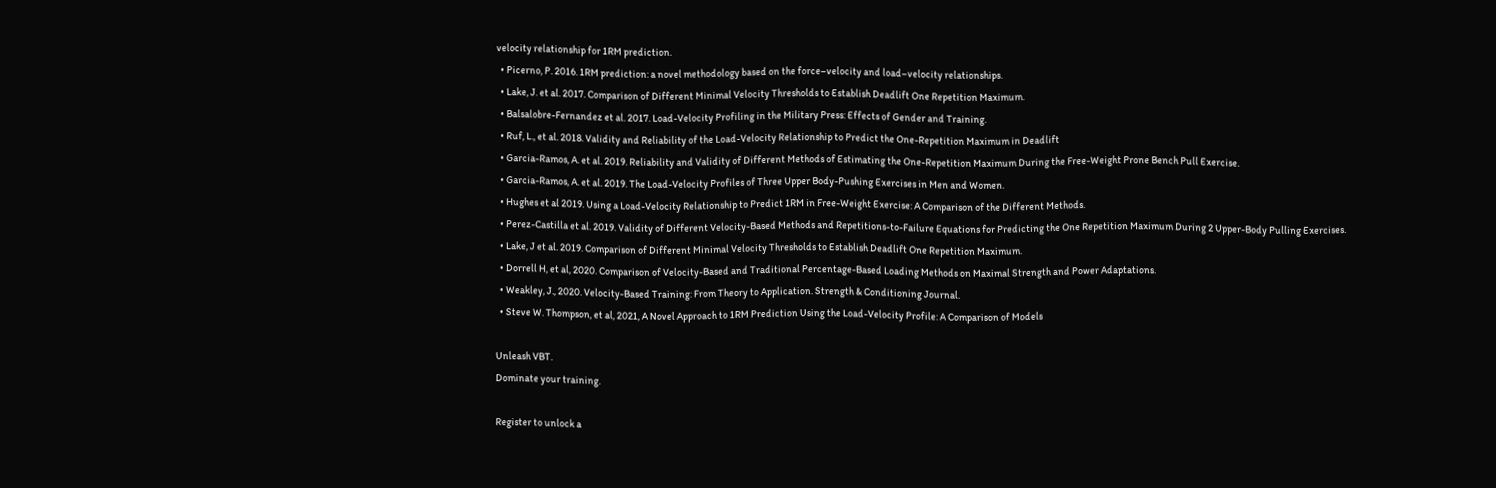velocity relationship for 1RM prediction.
  • Picerno, P. 2016. 1RM prediction: a novel methodology based on the force–velocity and load–velocity relationships.
  • Lake, J. et al. 2017. Comparison of Different Minimal Velocity Thresholds to Establish Deadlift One Repetition Maximum.
  • Balsalobre-Fernandez et al. 2017. Load-Velocity Profiling in the Military Press: Effects of Gender and Training.
  • Ruf, L., et al. 2018. Validity and Reliability of the Load-Velocity Relationship to Predict the One-Repetition Maximum in Deadlift
  • Garcia-Ramos, A. et al. 2019. Reliability and Validity of Different Methods of Estimating the One-Repetition Maximum During the Free-Weight Prone Bench Pull Exercise.
  • Garcia-Ramos, A. et al. 2019. The Load-Velocity Profiles of Three Upper Body-Pushing Exercises in Men and Women.
  • Hughes et al 2019. Using a Load-Velocity Relationship to Predict 1RM in Free-Weight Exercise: A Comparison of the Different Methods.
  • Perez-Castilla et al. 2019. Validity of Different Velocity-Based Methods and Repetitions-to-Failure Equations for Predicting the One Repetition Maximum During 2 Upper-Body Pulling Exercises.
  • Lake, J et al. 2019. Comparison of Different Minimal Velocity Thresholds to Establish Deadlift One Repetition Maximum.
  • Dorrell H, et al, 2020. Comparison of Velocity-Based and Traditional Percentage-Based Loading Methods on Maximal Strength and Power Adaptations.
  • Weakley, J., 2020. Velocity-Based Training: From Theory to Application. Strength & Conditioning Journal.
  • Steve W. Thompson, et al, 2021, A Novel Approach to 1RM Prediction Using the Load-Velocity Profile: A Comparison of Models

Unleash VBT.
Dominate your training.

Register to unlock a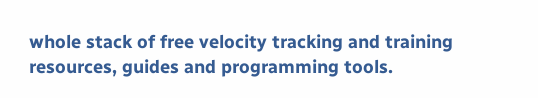whole stack of free velocity tracking and training resources, guides and programming tools.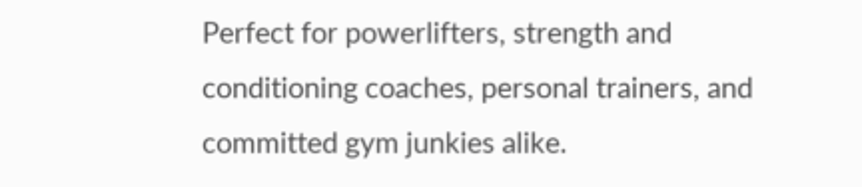Perfect for powerlifters, strength and conditioning coaches, personal trainers, and committed gym junkies alike.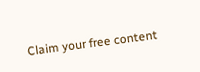Claim your free content